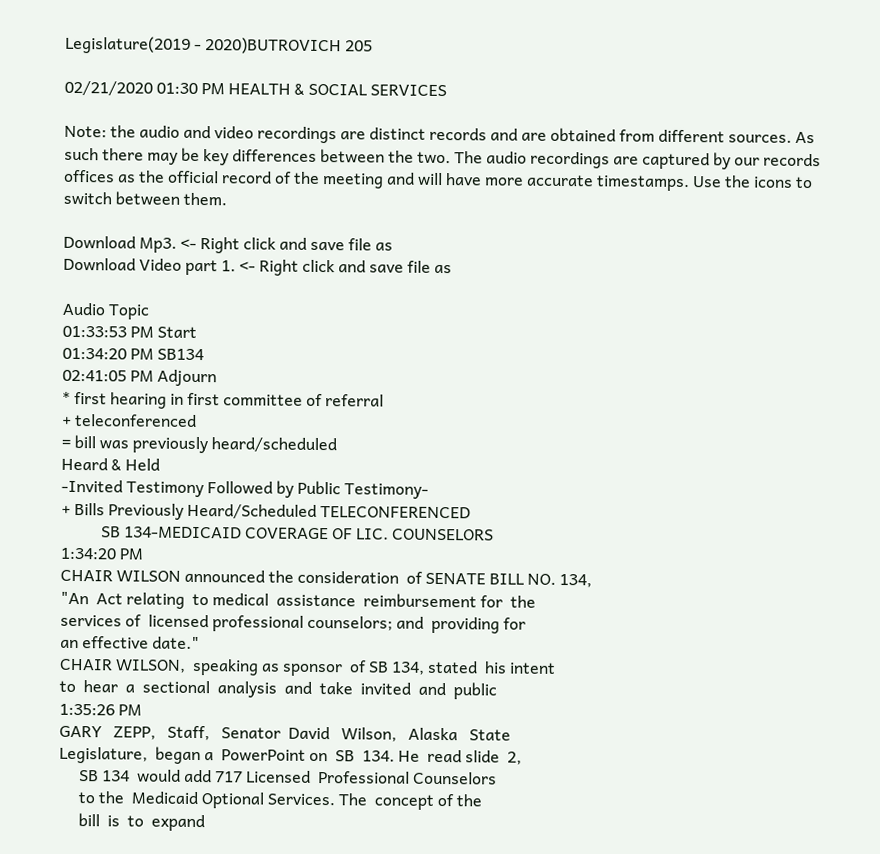Legislature(2019 - 2020)BUTROVICH 205

02/21/2020 01:30 PM HEALTH & SOCIAL SERVICES

Note: the audio and video recordings are distinct records and are obtained from different sources. As such there may be key differences between the two. The audio recordings are captured by our records offices as the official record of the meeting and will have more accurate timestamps. Use the icons to switch between them.

Download Mp3. <- Right click and save file as
Download Video part 1. <- Right click and save file as

Audio Topic
01:33:53 PM Start
01:34:20 PM SB134
02:41:05 PM Adjourn
* first hearing in first committee of referral
+ teleconferenced
= bill was previously heard/scheduled
Heard & Held
-Invited Testimony Followed by Public Testimony-
+ Bills Previously Heard/Scheduled TELECONFERENCED
          SB 134-MEDICAID COVERAGE OF LIC. COUNSELORS
1:34:20 PM
CHAIR WILSON announced the consideration  of SENATE BILL NO. 134,
"An  Act relating  to medical  assistance  reimbursement for  the
services of  licensed professional counselors; and  providing for
an effective date."
CHAIR WILSON,  speaking as sponsor  of SB 134, stated  his intent
to  hear  a  sectional  analysis  and  take  invited  and  public
1:35:26 PM
GARY   ZEPP,   Staff,   Senator  David   Wilson,   Alaska   State
Legislature,  began a  PowerPoint on  SB  134. He  read slide  2,
     SB 134  would add 717 Licensed  Professional Counselors
     to the  Medicaid Optional Services. The  concept of the
     bill  is  to  expand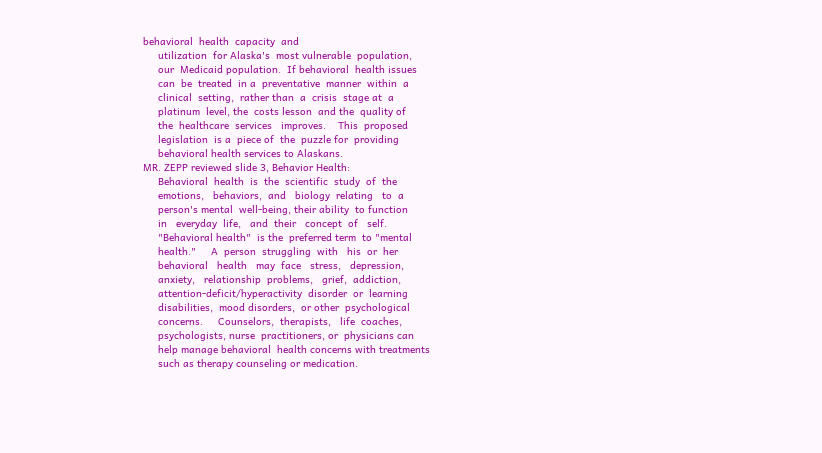behavioral  health  capacity  and
     utilization  for Alaska's  most vulnerable  population,
     our  Medicaid population.  If behavioral  health issues
     can  be  treated  in a  preventative  manner  within  a
     clinical  setting,  rather than  a  crisis  stage at  a
     platinum  level, the  costs lesson  and the  quality of
     the  healthcare  services   improves.    This  proposed
     legislation  is a  piece of  the  puzzle for  providing
     behavioral health services to Alaskans.
MR. ZEPP reviewed slide 3, Behavior Health:
     Behavioral  health  is  the  scientific  study  of  the
     emotions,   behaviors,  and   biology  relating   to  a
     person's mental  well-being, their ability  to function
     in   everyday  life,   and  their   concept  of   self.
     "Behavioral health"  is the  preferred term  to "mental
     health."     A  person  struggling  with   his  or  her
     behavioral   health   may  face   stress,   depression,
     anxiety,   relationship  problems,   grief,  addiction,
     attention-deficit/hyperactivity  disorder  or  learning
     disabilities,  mood disorders,  or other  psychological
     concerns.     Counselors,  therapists,   life  coaches,
     psychologists, nurse  practitioners, or  physicians can
     help manage behavioral  health concerns with treatments
     such as therapy counseling or medication.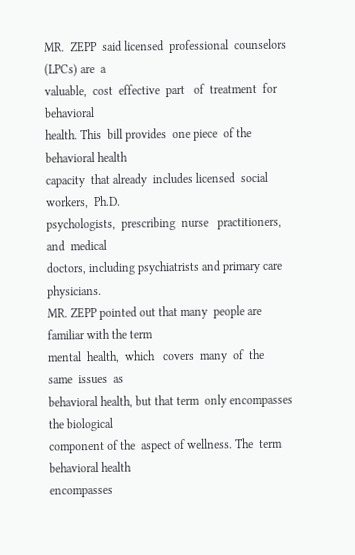MR.  ZEPP  said licensed  professional  counselors  (LPCs) are  a
valuable,  cost  effective  part   of  treatment  for  behavioral
health. This  bill provides  one piece  of the  behavioral health
capacity  that already  includes licensed  social workers,  Ph.D.
psychologists,  prescribing  nurse   practitioners,  and  medical
doctors, including psychiatrists and primary care physicians.
MR. ZEPP pointed out that many  people are familiar with the term
mental  health,  which   covers  many  of  the   same  issues  as
behavioral health, but that term  only encompasses the biological
component of the  aspect of wellness. The  term behavioral health
encompasses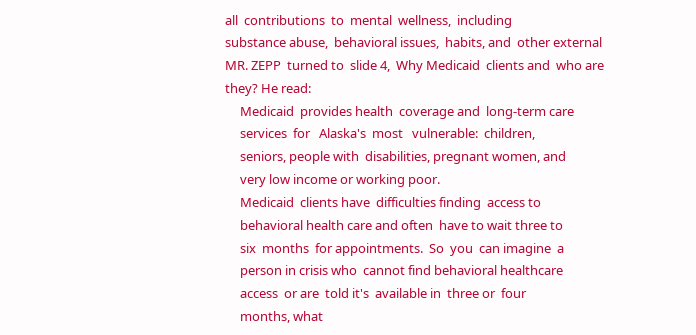all  contributions  to  mental  wellness,  including
substance abuse,  behavioral issues,  habits, and  other external
MR. ZEPP  turned to  slide 4,  Why Medicaid  clients and  who are
they? He read:
     Medicaid  provides health  coverage and  long-term care
     services  for   Alaska's  most   vulnerable:  children,
     seniors, people with  disabilities, pregnant women, and
     very low income or working poor.
     Medicaid  clients have  difficulties finding  access to
     behavioral health care and often  have to wait three to
     six  months  for appointments.  So  you  can imagine  a
     person in crisis who  cannot find behavioral healthcare
     access  or are  told it's  available in  three or  four
     months, what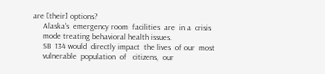are [their] options?
     Alaska's  emergency room  facilities  are  in a  crisis
     mode treating behavioral health issues.
     SB  134 would  directly impact  the lives  of our  most
     vulnerable  population  of   citizens,  our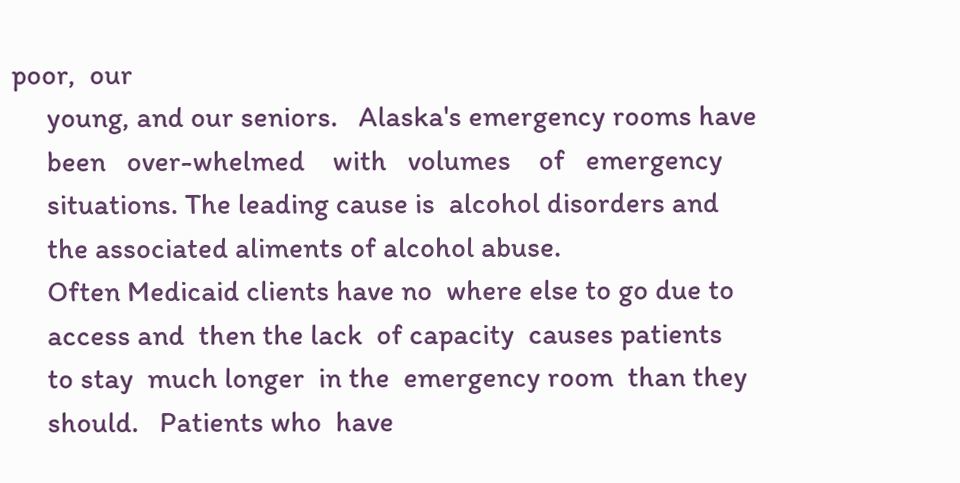poor,  our
     young, and our seniors.   Alaska's emergency rooms have
     been   over-whelmed    with   volumes    of   emergency
     situations. The leading cause is  alcohol disorders and
     the associated aliments of alcohol abuse.
     Often Medicaid clients have no  where else to go due to
     access and  then the lack  of capacity  causes patients
     to stay  much longer  in the  emergency room  than they
     should.   Patients who  have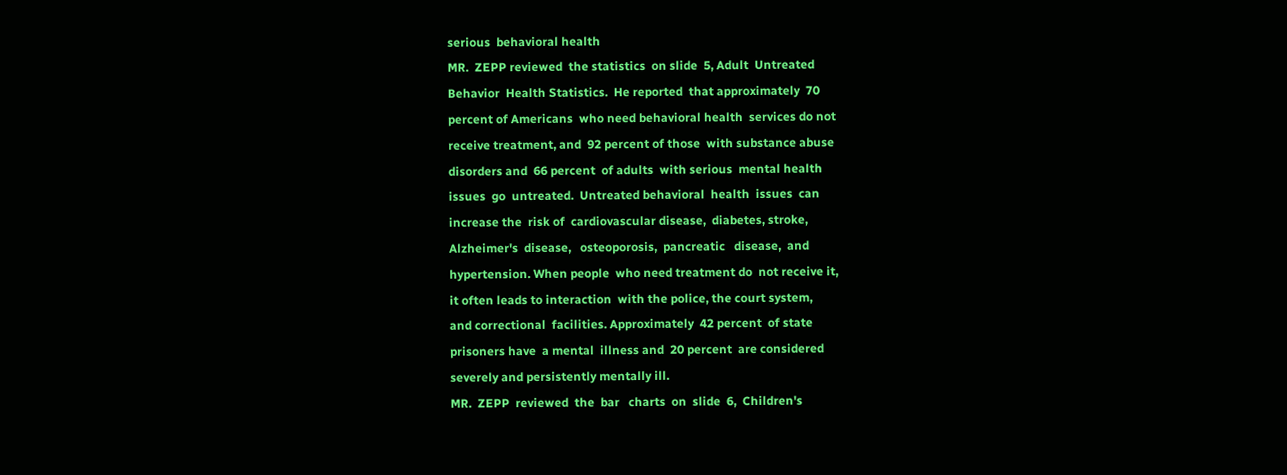serious  behavioral health
MR.  ZEPP reviewed  the statistics  on slide  5, Adult  Untreated
Behavior  Health Statistics.  He reported  that approximately  70
percent of Americans  who need behavioral health  services do not
receive treatment, and  92 percent of those  with substance abuse
disorders and  66 percent  of adults  with serious  mental health
issues  go  untreated.  Untreated behavioral  health  issues  can
increase the  risk of  cardiovascular disease,  diabetes, stroke,
Alzheimer's  disease,   osteoporosis,  pancreatic   disease,  and
hypertension. When people  who need treatment do  not receive it,
it often leads to interaction  with the police, the court system,
and correctional  facilities. Approximately  42 percent  of state
prisoners have  a mental  illness and  20 percent  are considered
severely and persistently mentally ill.
MR.  ZEPP  reviewed  the  bar   charts  on  slide  6,  Children's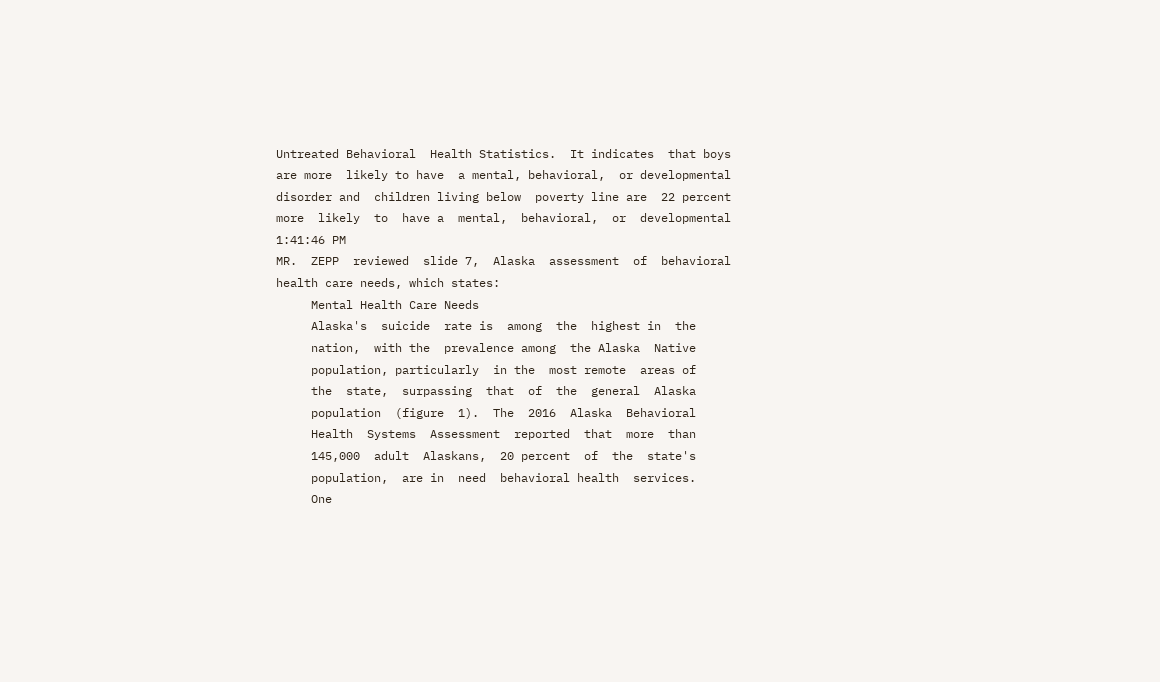Untreated Behavioral  Health Statistics.  It indicates  that boys
are more  likely to have  a mental, behavioral,  or developmental
disorder and  children living below  poverty line are  22 percent
more  likely  to  have a  mental,  behavioral,  or  developmental
1:41:46 PM
MR.  ZEPP  reviewed  slide 7,  Alaska  assessment  of  behavioral
health care needs, which states:
     Mental Health Care Needs
     Alaska's  suicide  rate is  among  the  highest in  the
     nation,  with the  prevalence among  the Alaska  Native
     population, particularly  in the  most remote  areas of
     the  state,  surpassing  that  of  the  general  Alaska
     population  (figure  1).  The  2016  Alaska  Behavioral
     Health  Systems  Assessment  reported  that  more  than
     145,000  adult  Alaskans,  20 percent  of  the  state's
     population,  are in  need  behavioral health  services.
     One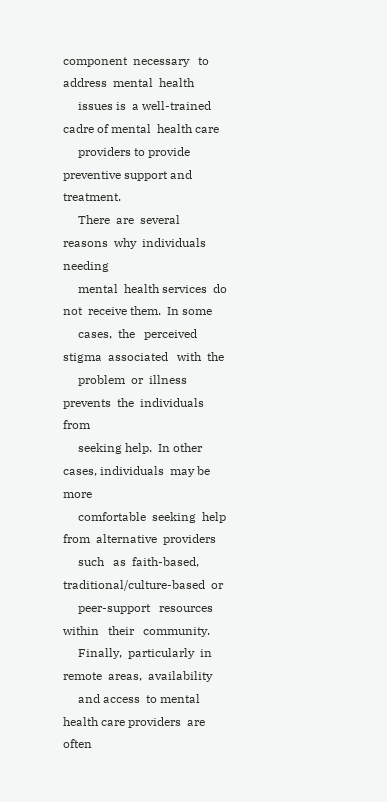component  necessary   to  address  mental  health
     issues is  a well-trained  cadre of mental  health care
     providers to provide preventive support and treatment.
     There  are  several  reasons  why  individuals  needing
     mental  health services  do not  receive them.  In some
     cases,  the   perceived  stigma  associated   with  the
     problem  or  illness   prevents  the  individuals  from
     seeking help.  In other cases, individuals  may be more
     comfortable  seeking  help from  alternative  providers
     such   as  faith-based,   traditional/culture-based  or
     peer-support   resources    within   their   community.
     Finally,  particularly  in remote  areas,  availability
     and access  to mental  health care providers  are often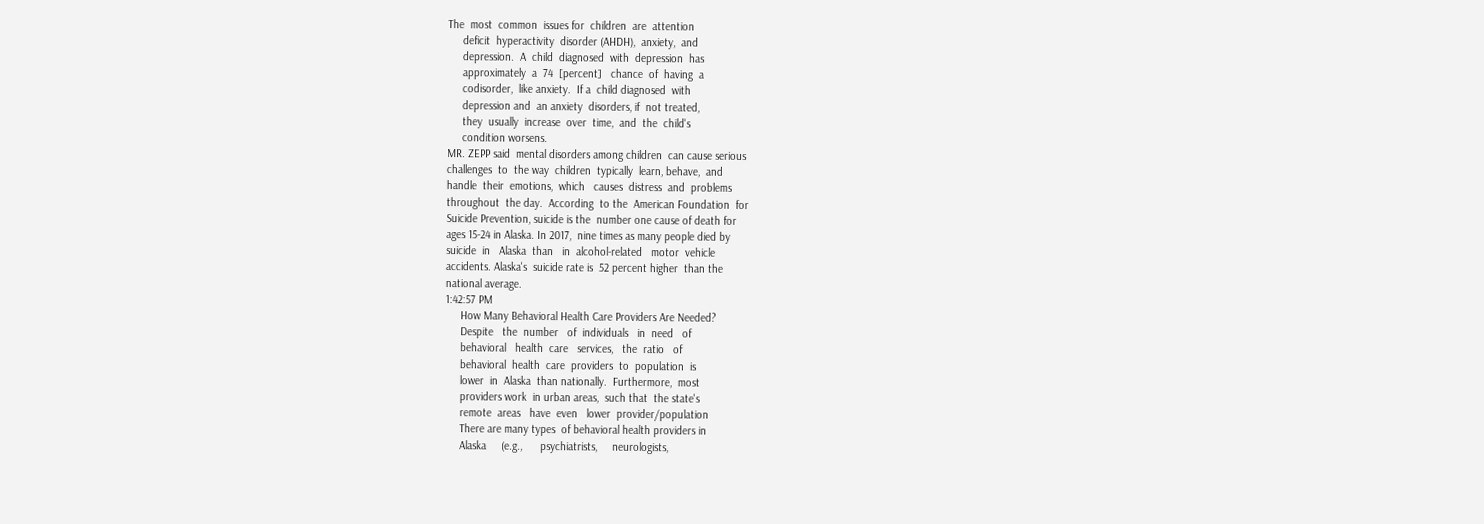The  most  common  issues for  children  are  attention
     deficit  hyperactivity  disorder (AHDH),  anxiety,  and
     depression.  A  child  diagnosed  with  depression  has
     approximately  a  74  [percent]   chance  of  having  a
     codisorder,  like anxiety.  If a  child diagnosed  with
     depression and  an anxiety  disorders, if  not treated,
     they  usually  increase  over  time,  and  the  child's
     condition worsens.
MR. ZEPP said  mental disorders among children  can cause serious
challenges  to  the way  children  typically  learn, behave,  and
handle  their  emotions,  which   causes  distress  and  problems
throughout  the day.  According  to the  American Foundation  for
Suicide Prevention, suicide is the  number one cause of death for
ages 15-24 in Alaska. In 2017,  nine times as many people died by
suicide  in   Alaska  than   in  alcohol-related   motor  vehicle
accidents. Alaska's  suicide rate is  52 percent higher  than the
national average.
1:42:57 PM
     How Many Behavioral Health Care Providers Are Needed?
     Despite   the  number   of  individuals   in  need   of
     behavioral   health  care   services,   the  ratio   of
     behavioral  health  care  providers  to  population  is
     lower  in  Alaska  than nationally.  Furthermore,  most
     providers work  in urban areas,  such that  the state's
     remote  areas   have  even   lower  provider/population
     There are many types  of behavioral health providers in
     Alaska     (e.g.,      psychiatrists,     neurologists,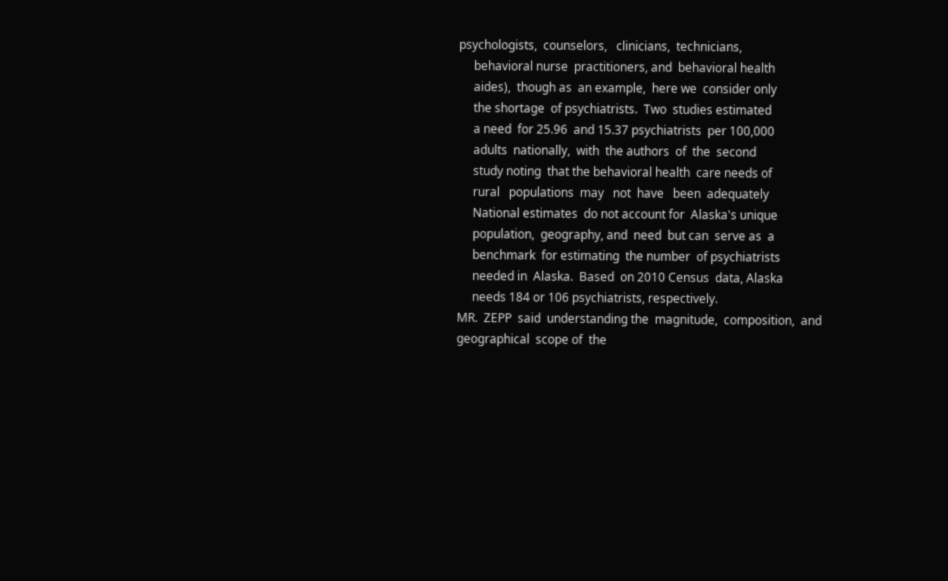psychologists,  counselors,   clinicians,  technicians,
     behavioral nurse  practitioners, and  behavioral health
     aides),  though as  an example,  here we  consider only
     the shortage  of psychiatrists.  Two  studies estimated
     a need  for 25.96  and 15.37 psychiatrists  per 100,000
     adults  nationally,  with  the authors  of  the  second
     study noting  that the behavioral health  care needs of
     rural   populations  may   not  have   been  adequately
     National estimates  do not account for  Alaska's unique
     population,  geography, and  need  but can  serve as  a
     benchmark  for estimating  the number  of psychiatrists
     needed in  Alaska.  Based  on 2010 Census  data, Alaska
     needs 184 or 106 psychiatrists, respectively.
MR.  ZEPP  said  understanding the  magnitude,  composition,  and
geographical  scope of  the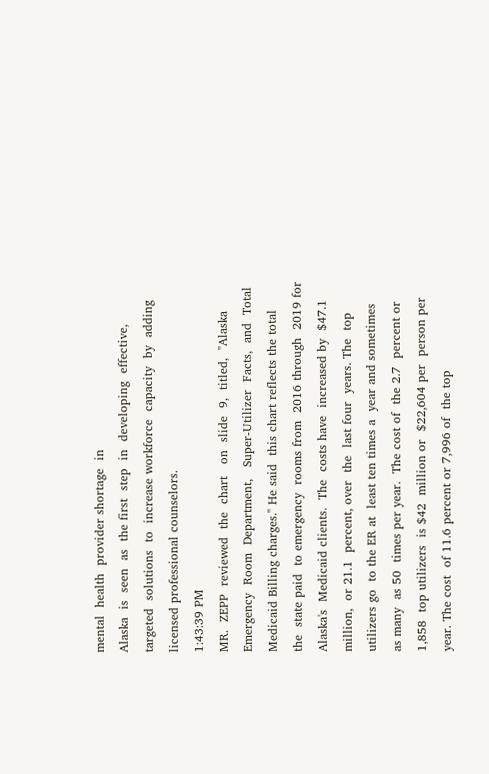mental  health  provider shortage  in
Alaska  is  seen  as  the first  step  in  developing  effective,
targeted  solutions  to  increase workforce  capacity  by  adding
licensed professional counselors.
1:43:39 PM
MR.  ZEPP  reviewed  the  chart   on  slide  9,  titled,  "Alaska
Emergency  Room  Department,   Super-Utilizer  Facts,  and  Total
Medicaid Billing charges." He said  this chart reflects the total
the  state paid  to emergency  rooms from  2016 through  2019 for
Alaska's  Medicaid clients.  The  costs have  increased by  $47.1
million,  or 21.1  percent, over  the  last four  years. The  top
utilizers go  to the ER at  least ten times a  year and sometimes
as many  as 50  times per year.  The cost of  the 2.7  percent or
1,858  top utilizers  is $42  million or  $22,604 per  person per
year. The cost  of 11.6 percent or 7,996 of  the top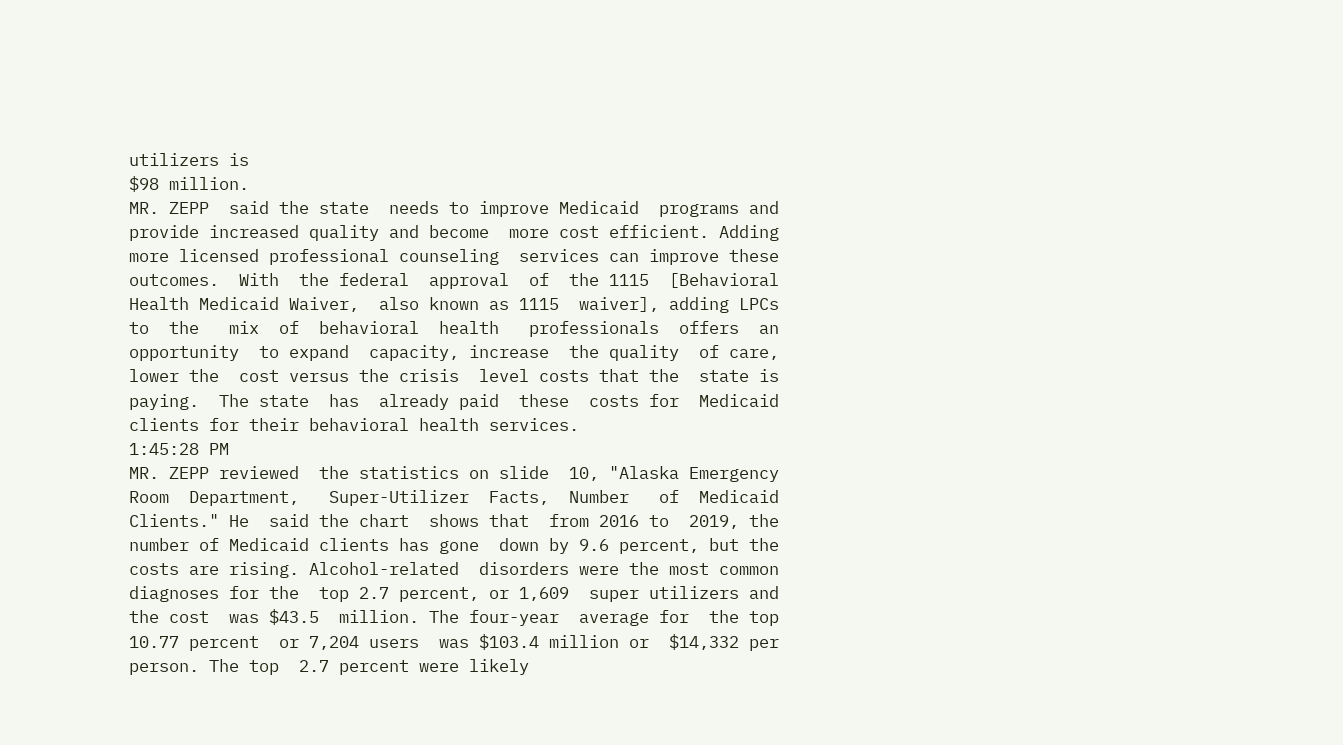utilizers is
$98 million.
MR. ZEPP  said the state  needs to improve Medicaid  programs and
provide increased quality and become  more cost efficient. Adding
more licensed professional counseling  services can improve these
outcomes.  With  the federal  approval  of  the 1115  [Behavioral
Health Medicaid Waiver,  also known as 1115  waiver], adding LPCs
to  the   mix  of  behavioral  health   professionals  offers  an
opportunity  to expand  capacity, increase  the quality  of care,
lower the  cost versus the crisis  level costs that the  state is
paying.  The state  has  already paid  these  costs for  Medicaid
clients for their behavioral health services.
1:45:28 PM
MR. ZEPP reviewed  the statistics on slide  10, "Alaska Emergency
Room  Department,   Super-Utilizer  Facts,  Number   of  Medicaid
Clients." He  said the chart  shows that  from 2016 to  2019, the
number of Medicaid clients has gone  down by 9.6 percent, but the
costs are rising. Alcohol-related  disorders were the most common
diagnoses for the  top 2.7 percent, or 1,609  super utilizers and
the cost  was $43.5  million. The four-year  average for  the top
10.77 percent  or 7,204 users  was $103.4 million or  $14,332 per
person. The top  2.7 percent were likely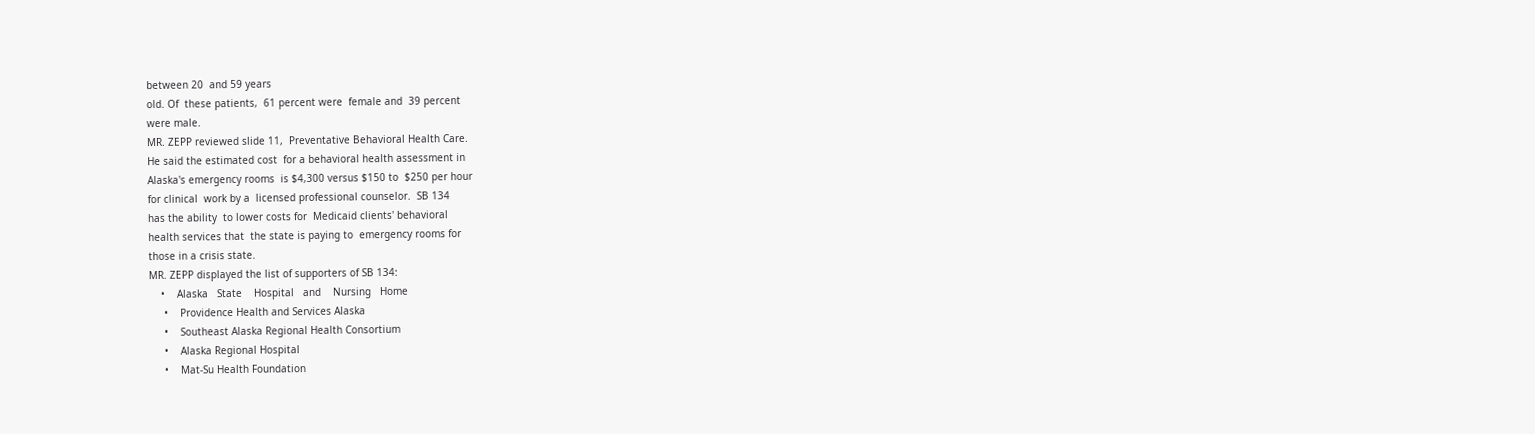between 20  and 59 years
old. Of  these patients,  61 percent were  female and  39 percent
were male.
MR. ZEPP reviewed slide 11,  Preventative Behavioral Health Care.
He said the estimated cost  for a behavioral health assessment in
Alaska's emergency rooms  is $4,300 versus $150 to  $250 per hour
for clinical  work by a  licensed professional counselor.  SB 134
has the ability  to lower costs for  Medicaid clients' behavioral
health services that  the state is paying to  emergency rooms for
those in a crisis state.
MR. ZEPP displayed the list of supporters of SB 134:
    •    Alaska   State    Hospital   and    Nursing   Home
     •    Providence Health and Services Alaska
     •    Southeast Alaska Regional Health Consortium
     •    Alaska Regional Hospital
     •    Mat-Su Health Foundation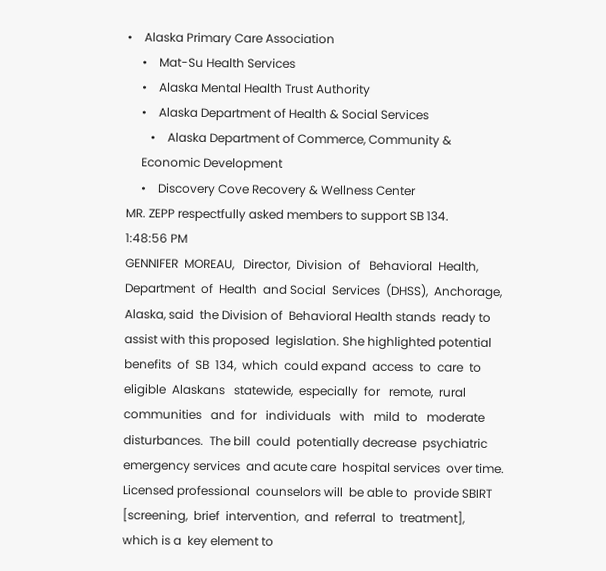•    Alaska Primary Care Association
     •    Mat-Su Health Services
     •    Alaska Mental Health Trust Authority
     •    Alaska Department of Health & Social Services
        •    Alaska Department of Commerce, Community &
     Economic Development
     •    Discovery Cove Recovery & Wellness Center
MR. ZEPP respectfully asked members to support SB 134.
1:48:56 PM
GENNIFER  MOREAU,   Director,  Division  of   Behavioral  Health,
Department  of  Health  and Social  Services  (DHSS),  Anchorage,
Alaska, said  the Division of  Behavioral Health stands  ready to
assist with this proposed  legislation. She highlighted potential
benefits  of  SB  134,  which  could expand  access  to  care  to
eligible  Alaskans   statewide,  especially  for   remote,  rural
communities   and  for   individuals   with   mild  to   moderate
disturbances.  The bill  could  potentially decrease  psychiatric
emergency services  and acute care  hospital services  over time.
Licensed professional  counselors will  be able to  provide SBIRT
[screening,  brief  intervention,  and  referral  to  treatment],
which is a  key element to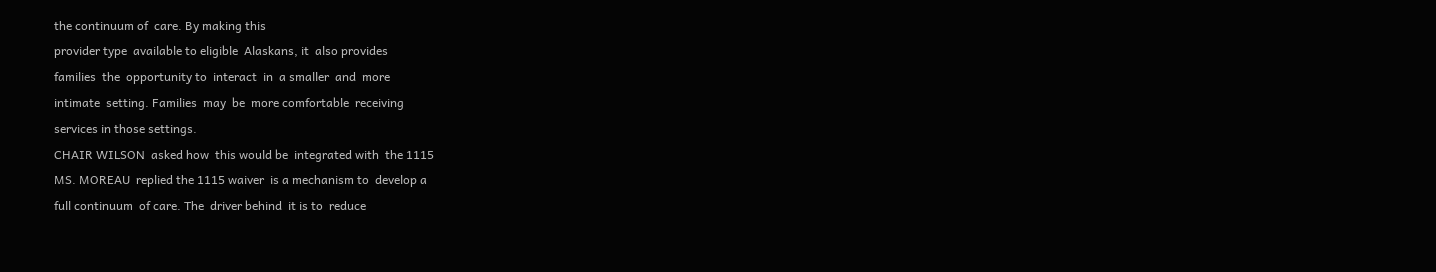the continuum of  care. By making this
provider type  available to eligible  Alaskans, it  also provides
families  the  opportunity to  interact  in  a smaller  and  more
intimate  setting. Families  may  be  more comfortable  receiving
services in those settings.
CHAIR WILSON  asked how  this would be  integrated with  the 1115
MS. MOREAU  replied the 1115 waiver  is a mechanism to  develop a
full continuum  of care. The  driver behind  it is to  reduce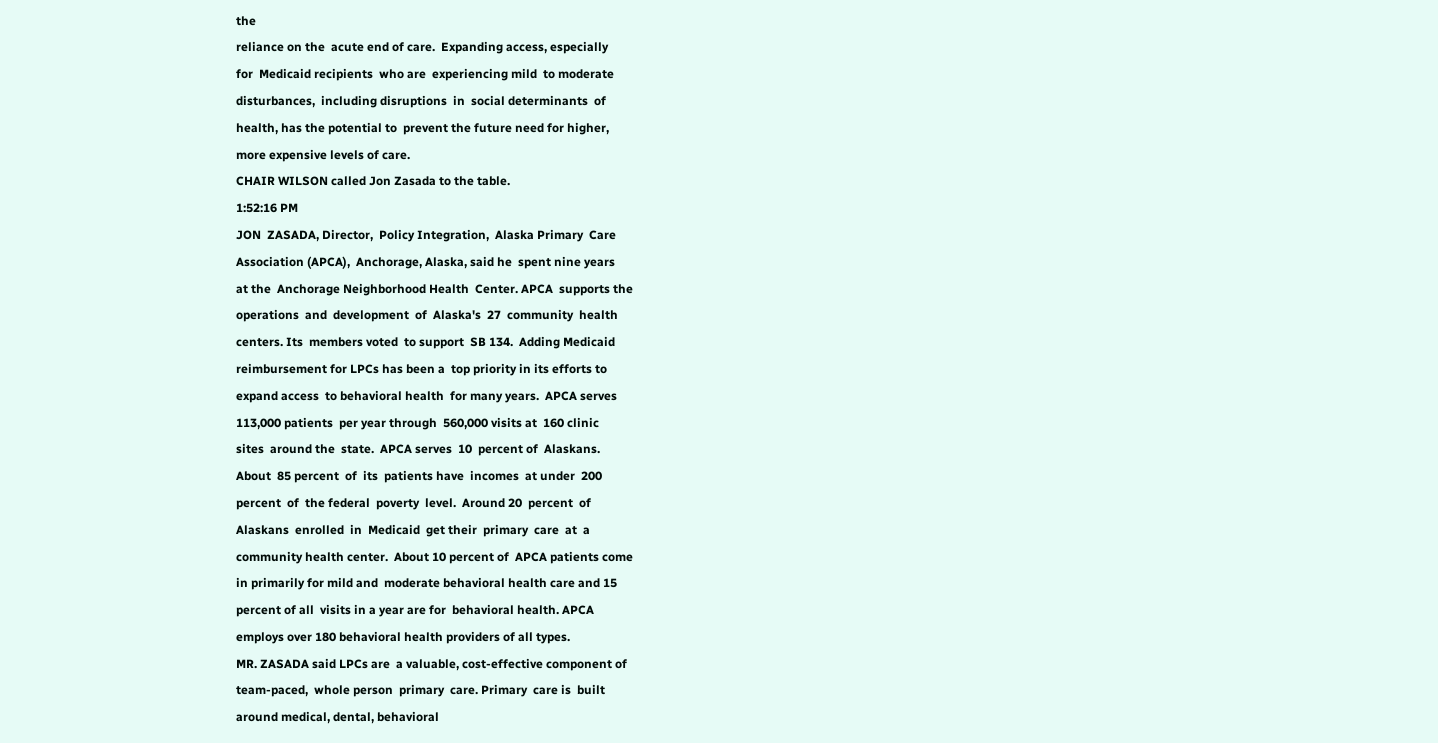the
reliance on the  acute end of care.  Expanding access, especially
for  Medicaid recipients  who are  experiencing mild  to moderate
disturbances,  including disruptions  in  social determinants  of
health, has the potential to  prevent the future need for higher,
more expensive levels of care.
CHAIR WILSON called Jon Zasada to the table.
1:52:16 PM
JON  ZASADA, Director,  Policy Integration,  Alaska Primary  Care
Association (APCA),  Anchorage, Alaska, said he  spent nine years
at the  Anchorage Neighborhood Health  Center. APCA  supports the
operations  and  development  of  Alaska's  27  community  health
centers. Its  members voted  to support  SB 134.  Adding Medicaid
reimbursement for LPCs has been a  top priority in its efforts to
expand access  to behavioral health  for many years.  APCA serves
113,000 patients  per year through  560,000 visits at  160 clinic
sites  around the  state.  APCA serves  10  percent of  Alaskans.
About  85 percent  of  its  patients have  incomes  at under  200
percent  of  the federal  poverty  level.  Around 20  percent  of
Alaskans  enrolled  in  Medicaid  get their  primary  care  at  a
community health center.  About 10 percent of  APCA patients come
in primarily for mild and  moderate behavioral health care and 15
percent of all  visits in a year are for  behavioral health. APCA
employs over 180 behavioral health providers of all types.
MR. ZASADA said LPCs are  a valuable, cost-effective component of
team-paced,  whole person  primary  care. Primary  care is  built
around medical, dental, behavioral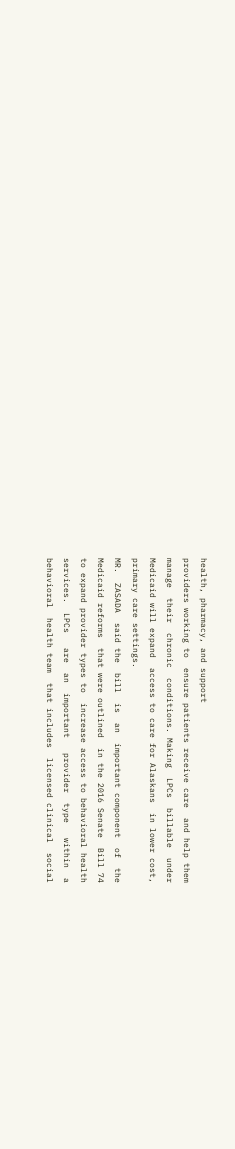health, pharmacy, and support
providers working to  ensure patients receive care  and help them
manage  their  chronic  conditions. Making  LPCs  billable  under
Medicaid will expand  access to care for Alaskans  in lower cost,
primary care settings.
MR.  ZASADA  said the  bill  is  an  important component  of  the
Medicaid reforms  that were outlined  in the 2016 Senate  Bill 74
to expand provider types to  increase access to behavioral health
services.  LPCs   are  an  important   provider  type   within  a
behavioral  health team  that includes  licensed clinical  social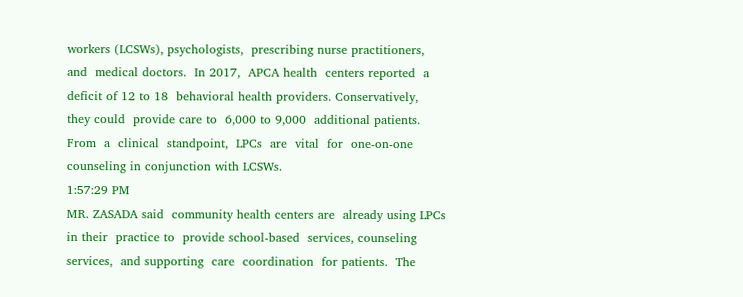workers (LCSWs), psychologists,  prescribing nurse practitioners,
and  medical doctors.  In 2017,  APCA health  centers reported  a
deficit of 12 to 18  behavioral health providers. Conservatively,
they could  provide care to  6,000 to 9,000  additional patients.
From  a  clinical  standpoint,  LPCs  are  vital  for  one-on-one
counseling in conjunction with LCSWs.
1:57:29 PM
MR. ZASADA said  community health centers are  already using LPCs
in their  practice to  provide school-based  services, counseling
services,  and supporting  care  coordination  for patients.  The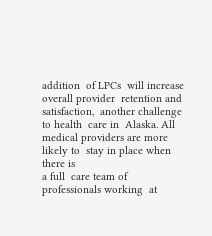addition  of LPCs  will increase  overall provider  retention and
satisfaction,  another challenge  to health  care in  Alaska. All
medical providers are more likely to  stay in place when there is
a full  care team of  professionals working  at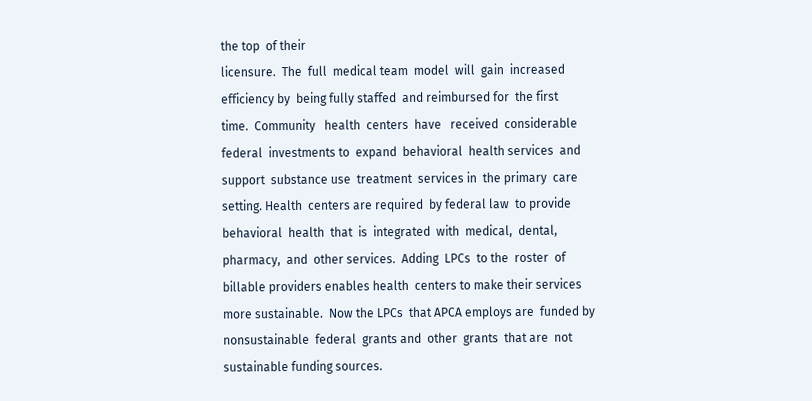the top  of their
licensure.  The  full  medical team  model  will  gain  increased
efficiency by  being fully staffed  and reimbursed for  the first
time.  Community   health  centers  have   received  considerable
federal  investments to  expand  behavioral  health services  and
support  substance use  treatment  services in  the primary  care
setting. Health  centers are required  by federal law  to provide
behavioral  health  that  is  integrated  with  medical,  dental,
pharmacy,  and  other services.  Adding  LPCs  to the  roster  of
billable providers enables health  centers to make their services
more sustainable.  Now the LPCs  that APCA employs are  funded by
nonsustainable  federal  grants and  other  grants  that are  not
sustainable funding sources.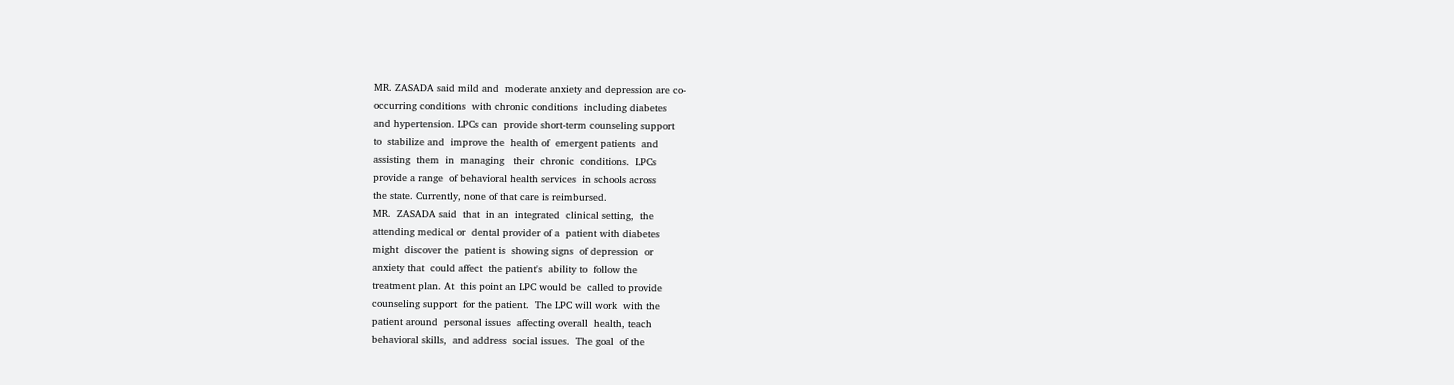MR. ZASADA said mild and  moderate anxiety and depression are co-
occurring conditions  with chronic conditions  including diabetes
and hypertension. LPCs can  provide short-term counseling support
to  stabilize and  improve the  health of  emergent patients  and
assisting  them  in  managing   their  chronic  conditions.  LPCs
provide a range  of behavioral health services  in schools across
the state. Currently, none of that care is reimbursed.
MR.  ZASADA said  that  in an  integrated  clinical setting,  the
attending medical or  dental provider of a  patient with diabetes
might  discover the  patient is  showing signs  of depression  or
anxiety that  could affect  the patient's  ability to  follow the
treatment plan. At  this point an LPC would be  called to provide
counseling support  for the patient.  The LPC will work  with the
patient around  personal issues  affecting overall  health, teach
behavioral skills,  and address  social issues.  The goal  of the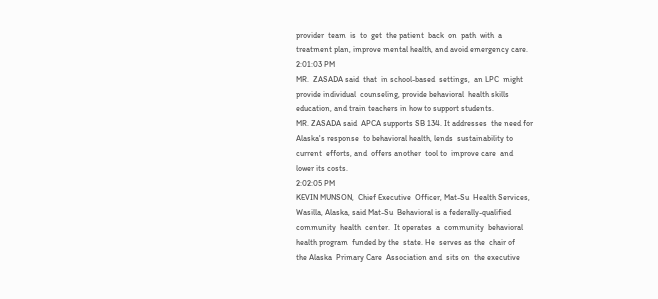provider  team  is  to  get  the patient  back  on  path  with  a
treatment plan, improve mental health, and avoid emergency care.
2:01:03 PM
MR.  ZASADA said  that  in school-based  settings,  an LPC  might
provide individual  counseling, provide behavioral  health skills
education, and train teachers in how to support students.
MR. ZASADA said  APCA supports SB 134. It addresses  the need for
Alaska's response  to behavioral health, lends  sustainability to
current  efforts, and  offers another  tool to  improve care  and
lower its costs.
2:02:05 PM
KEVIN MUNSON,  Chief Executive  Officer, Mat-Su  Health Services,
Wasilla, Alaska, said Mat-Su  Behavioral is a federally-qualified
community  health  center.  It operates  a  community  behavioral
health program  funded by the  state. He  serves as the  chair of
the Alaska  Primary Care  Association and  sits on  the executive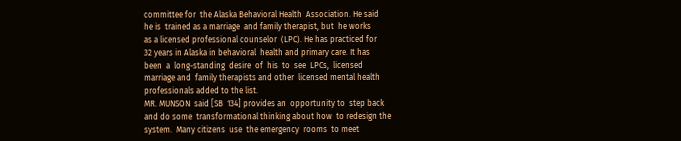committee for  the Alaska Behavioral Health  Association. He said
he is  trained as a marriage  and family therapist, but  he works
as a licensed professional counselor  (LPC). He has practiced for
32 years in Alaska in behavioral  health and primary care. It has
been  a  long-standing  desire  of  his  to  see  LPCs,  licensed
marriage and  family therapists and other  licensed mental health
professionals added to the list.
MR. MUNSON  said [SB  134] provides an  opportunity to  step back
and do some  transformational thinking about how  to redesign the
system.  Many citizens  use  the emergency  rooms  to meet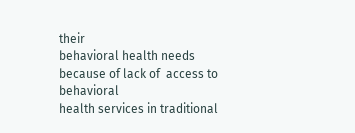their
behavioral health needs  because of lack of  access to behavioral
health services in traditional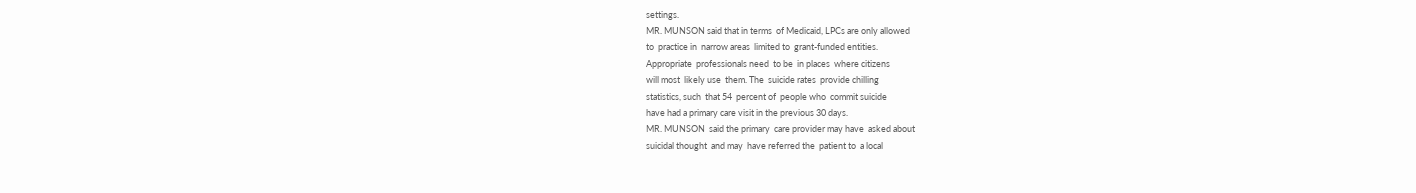settings.
MR. MUNSON said that in terms  of Medicaid, LPCs are only allowed
to  practice in  narrow areas  limited to  grant-funded entities.
Appropriate  professionals need  to be  in places  where citizens
will most  likely use  them. The  suicide rates  provide chilling
statistics, such  that 54  percent of  people who  commit suicide
have had a primary care visit in the previous 30 days.
MR. MUNSON  said the primary  care provider may have  asked about
suicidal thought  and may  have referred the  patient to  a local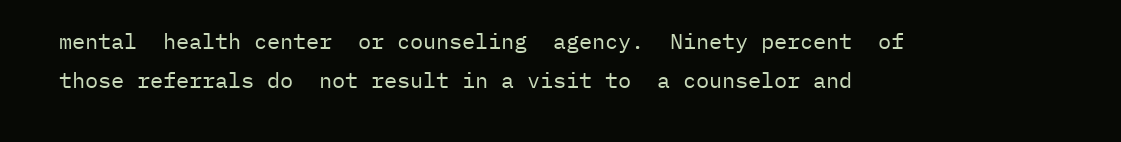mental  health center  or counseling  agency.  Ninety percent  of
those referrals do  not result in a visit to  a counselor and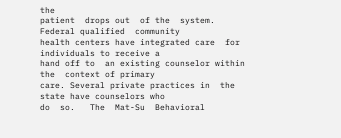the
patient  drops out  of the  system.  Federal qualified  community
health centers have integrated care  for individuals to receive a
hand off to  an existing counselor within the  context of primary
care. Several private practices in  the state have counselors who
do  so.   The  Mat-Su  Behavioral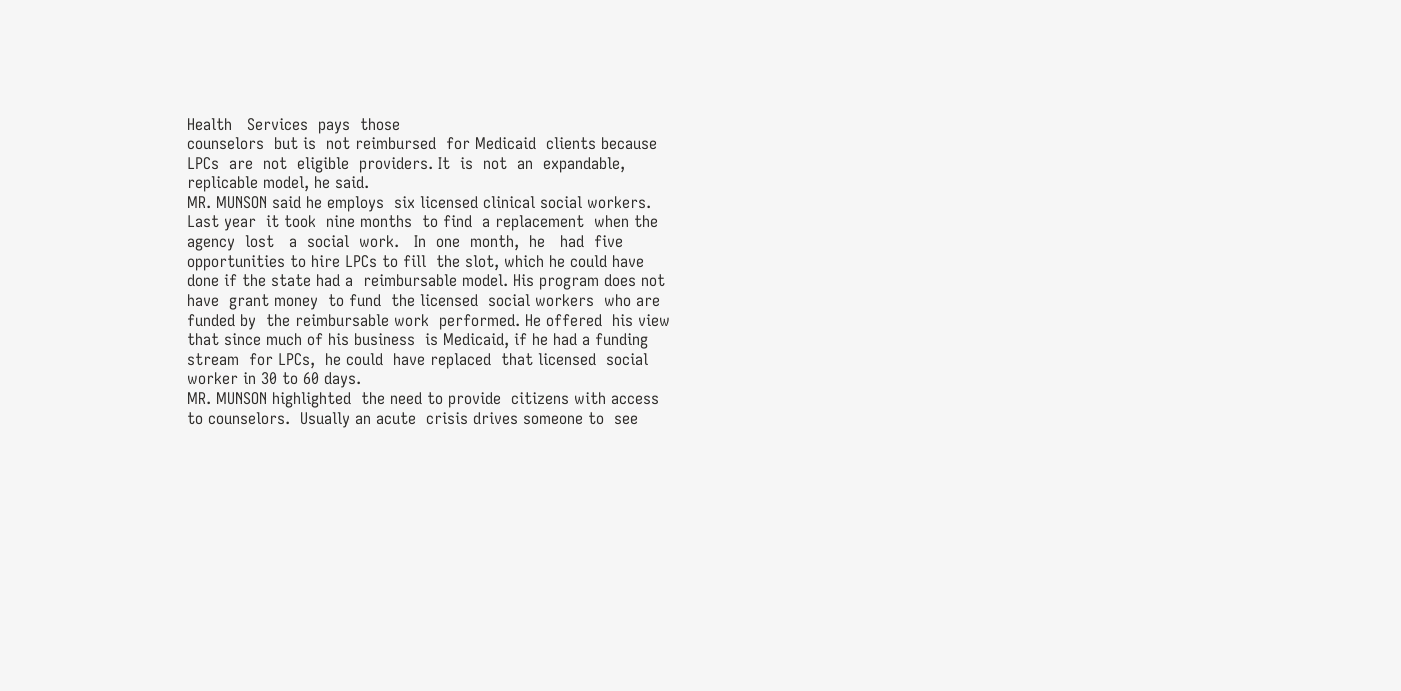Health   Services  pays  those
counselors  but is  not reimbursed  for Medicaid  clients because
LPCs  are  not  eligible  providers. It  is  not  an  expandable,
replicable model, he said.
MR. MUNSON said he employs  six licensed clinical social workers.
Last year  it took  nine months  to find  a replacement  when the
agency  lost   a  social  work.   In  one  month,  he   had  five
opportunities to hire LPCs to fill  the slot, which he could have
done if the state had a  reimbursable model. His program does not
have  grant money  to fund  the licensed  social workers  who are
funded by  the reimbursable work  performed. He offered  his view
that since much of his business  is Medicaid, if he had a funding
stream  for LPCs,  he could  have replaced  that licensed  social
worker in 30 to 60 days.
MR. MUNSON highlighted  the need to provide  citizens with access
to counselors.  Usually an acute  crisis drives someone to  see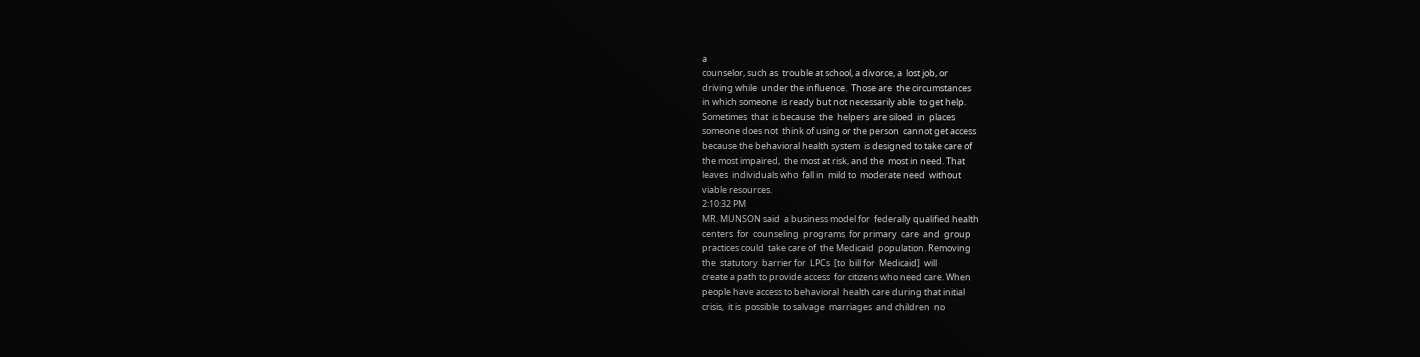a
counselor, such as  trouble at school, a divorce, a  lost job, or
driving while  under the influence.  Those are  the circumstances
in which someone  is ready but not necessarily able  to get help.
Sometimes  that  is because  the  helpers  are siloed  in  places
someone does not  think of using or the person  cannot get access
because the behavioral health system  is designed to take care of
the most impaired,  the most at risk, and the  most in need. That
leaves  individuals who  fall in  mild to  moderate need  without
viable resources.
2:10:32 PM
MR. MUNSON said  a business model for  federally qualified health
centers  for  counseling  programs  for primary  care  and  group
practices could  take care of  the Medicaid  population. Removing
the  statutory  barrier for  LPCs  [to  bill for  Medicaid]  will
create a path to provide access  for citizens who need care. When
people have access to behavioral  health care during that initial
crisis,  it is  possible  to salvage  marriages  and children  no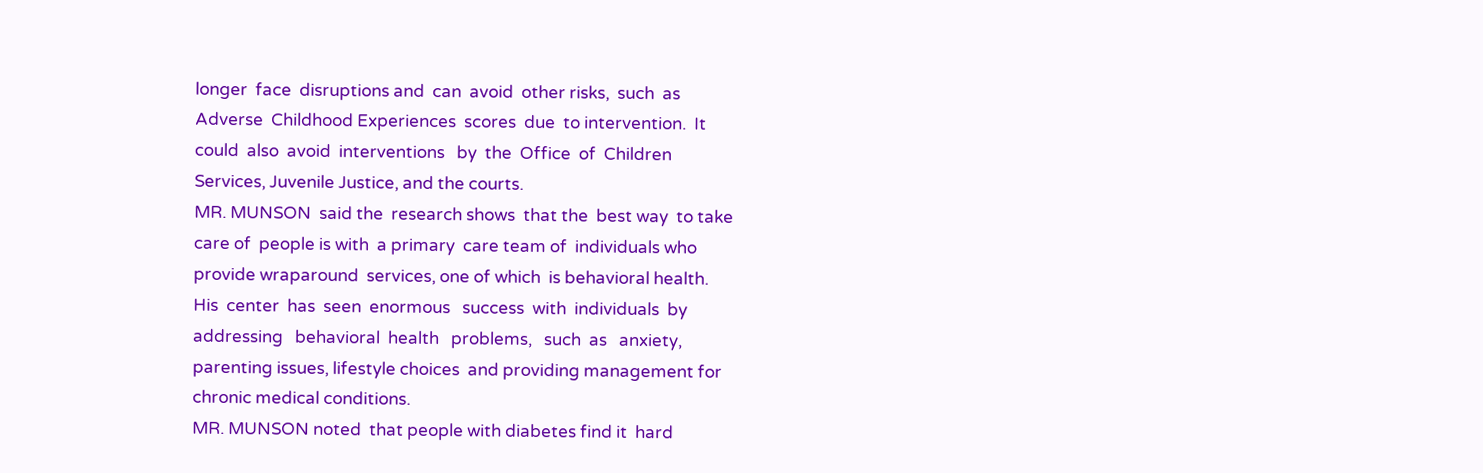longer  face  disruptions and  can  avoid  other risks,  such  as
Adverse  Childhood Experiences  scores  due  to intervention.  It
could  also  avoid  interventions   by  the  Office  of  Children
Services, Juvenile Justice, and the courts.
MR. MUNSON  said the  research shows  that the  best way  to take
care of  people is with  a primary  care team of  individuals who
provide wraparound  services, one of which  is behavioral health.
His  center  has  seen  enormous   success  with  individuals  by
addressing   behavioral  health   problems,   such  as   anxiety,
parenting issues, lifestyle choices  and providing management for
chronic medical conditions.
MR. MUNSON noted  that people with diabetes find it  hard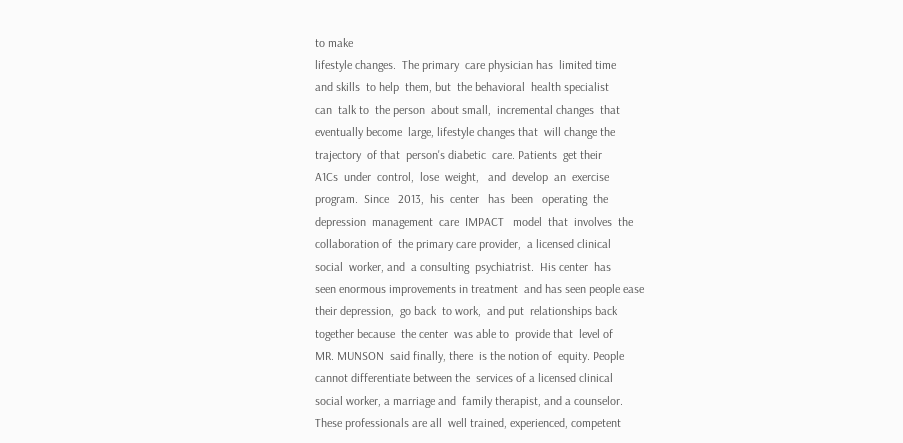to make
lifestyle changes.  The primary  care physician has  limited time
and skills  to help  them, but  the behavioral  health specialist
can  talk to  the person  about small,  incremental changes  that
eventually become  large, lifestyle changes that  will change the
trajectory  of that  person's diabetic  care. Patients  get their
A1Cs  under  control,  lose  weight,   and  develop  an  exercise
program.  Since   2013,  his  center   has  been   operating  the
depression  management  care  IMPACT   model  that  involves  the
collaboration of  the primary care provider,  a licensed clinical
social  worker, and  a consulting  psychiatrist.  His center  has
seen enormous improvements in treatment  and has seen people ease
their depression,  go back  to work,  and put  relationships back
together because  the center  was able to  provide that  level of
MR. MUNSON  said finally, there  is the notion of  equity. People
cannot differentiate between the  services of a licensed clinical
social worker, a marriage and  family therapist, and a counselor.
These professionals are all  well trained, experienced, competent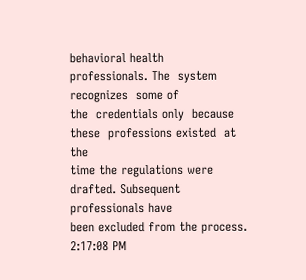behavioral health  professionals. The  system recognizes  some of
the  credentials only  because these  professions existed  at the
time the regulations were  drafted. Subsequent professionals have
been excluded from the process.
2:17:08 PM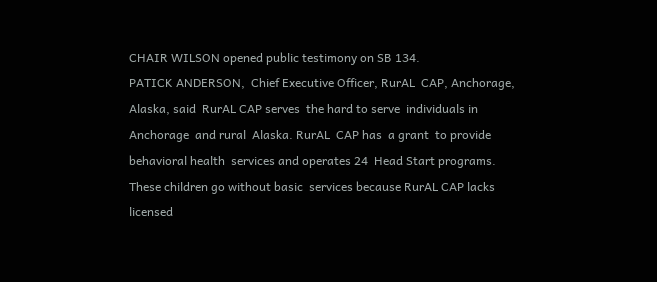CHAIR WILSON opened public testimony on SB 134.
PATICK ANDERSON,  Chief Executive Officer, RurAL  CAP, Anchorage,
Alaska, said  RurAL CAP serves  the hard to serve  individuals in
Anchorage  and rural  Alaska. RurAL  CAP has  a grant  to provide
behavioral health  services and operates 24  Head Start programs.
These children go without basic  services because RurAL CAP lacks
licensed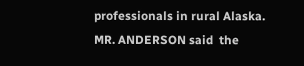professionals in rural Alaska.
MR. ANDERSON said  the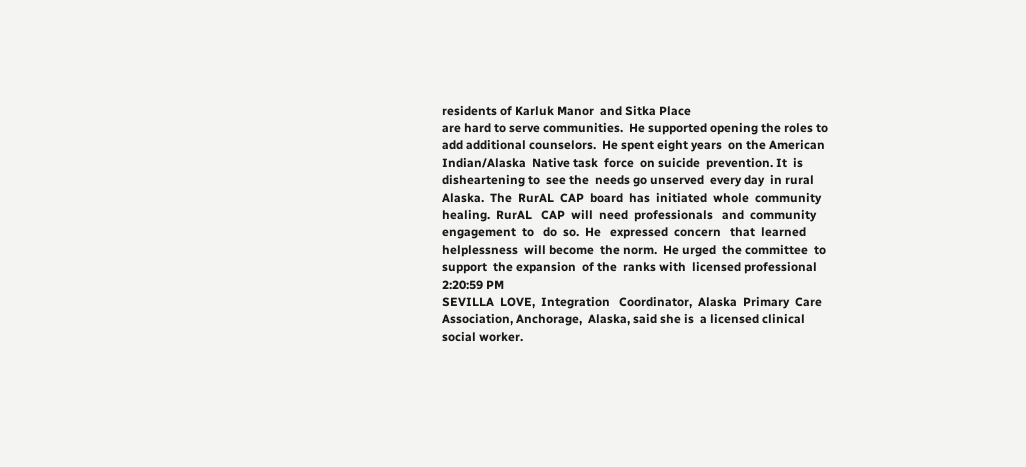residents of Karluk Manor  and Sitka Place
are hard to serve communities.  He supported opening the roles to
add additional counselors.  He spent eight years  on the American
Indian/Alaska  Native task  force  on suicide  prevention. It  is
disheartening to  see the  needs go unserved  every day  in rural
Alaska.  The  RurAL  CAP  board  has  initiated  whole  community
healing.  RurAL   CAP  will  need  professionals   and  community
engagement  to   do  so.  He   expressed  concern   that  learned
helplessness  will become  the norm.  He urged  the committee  to
support  the expansion  of the  ranks with  licensed professional
2:20:59 PM
SEVILLA  LOVE,  Integration   Coordinator,  Alaska  Primary  Care
Association, Anchorage,  Alaska, said she is  a licensed clinical
social worker.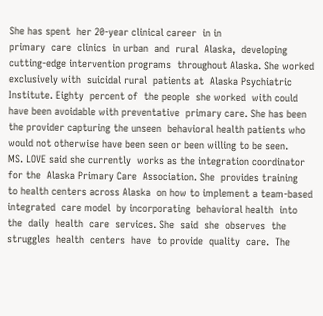She has spent  her 20-year clinical career  in in
primary  care  clinics  in urban  and  rural  Alaska,  developing
cutting-edge intervention programs  throughout Alaska. She worked
exclusively with  suicidal rural  patients at  Alaska Psychiatric
Institute. Eighty  percent of  the people  she worked  with could
have been avoidable with preventative  primary care. She has been
the provider capturing the unseen  behavioral health patients who
would not otherwise have been seen or been willing to be seen.
MS. LOVE said she currently  works as the integration coordinator
for the  Alaska Primary Care  Association. She  provides training
to health centers across Alaska  on how to implement a team-based
integrated  care model  by incorporating  behavioral health  into
the  daily  health  care  services. She  said  she  observes  the
struggles  health  centers  have  to provide  quality  care.  The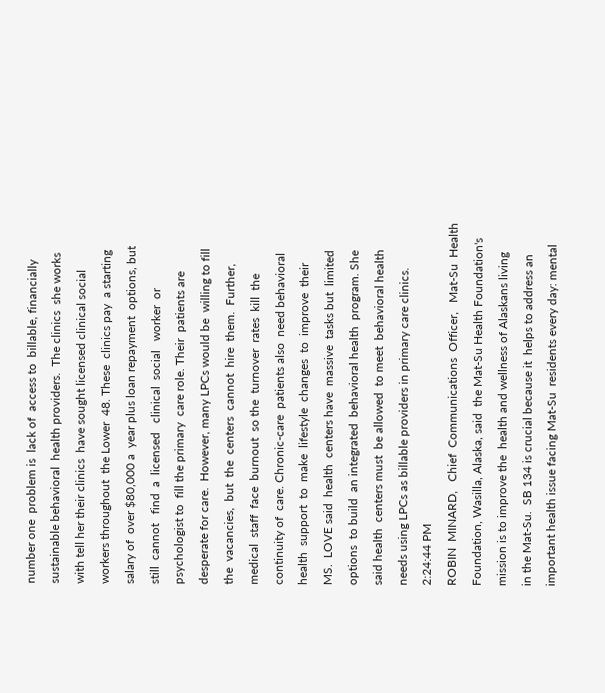number one  problem is  lack of  access to  billable, financially
sustainable behavioral  health providers.  The clinics  she works
with tell her their clinics  have sought licensed clinical social
workers throughout  the Lower  48. These  clinics pay  a starting
salary of  over $80,000 a  year plus loan repayment  options, but
still  cannot   find  a  licensed   clinical  social   worker  or
psychologist to  fill the primary  care role. Their  patients are
desperate for care.  However, many LPCs would be  willing to fill
the  vacancies,  but  the  centers  cannot  hire  them.  Further,
medical  staff  face  burnout  so the  turnover  rates  kill  the
continuity of  care. Chronic-care  patients also  need behavioral
health  support  to  make  lifestyle  changes  to  improve  their
MS.  LOVE said  health  centers have  massive  tasks but  limited
options  to build  an integrated  behavioral health  program. She
said health  centers must  be allowed  to meet  behavioral health
needs using LPCs as billable providers in primary care clinics.
2:24:44 PM
ROBIN  MINARD,   Chief  Communications  Officer,   Mat-Su  Health
Foundation, Wasilla, Alaska, said  the Mat-Su Health Foundation's
mission is to improve the  health and wellness of Alaskans living
in the Mat-Su.  SB 134 is crucial because it  helps to address an
important health issue facing Mat-Su  residents every day: mental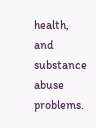health,  and  substance  abuse  problems.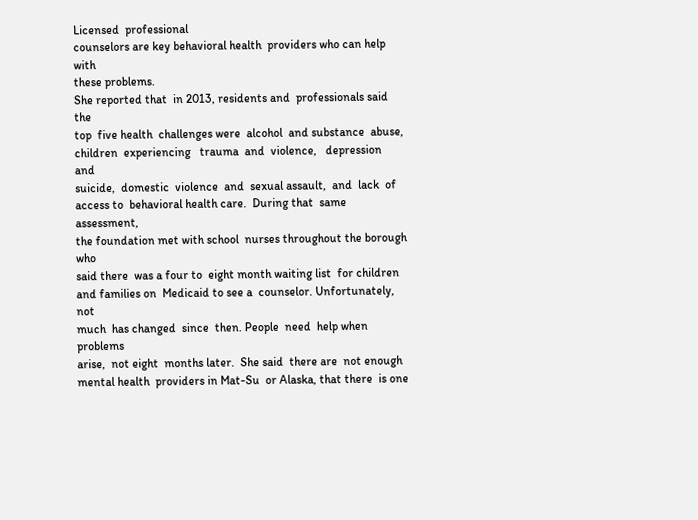Licensed  professional
counselors are key behavioral health  providers who can help with
these problems.
She reported that  in 2013, residents and  professionals said the
top  five health  challenges were  alcohol  and substance  abuse,
children  experiencing   trauma  and  violence,   depression  and
suicide,  domestic  violence  and  sexual assault,  and  lack  of
access to  behavioral health care.  During that  same assessment,
the foundation met with school  nurses throughout the borough who
said there  was a four to  eight month waiting list  for children
and families on  Medicaid to see a  counselor. Unfortunately, not
much  has changed  since  then. People  need  help when  problems
arise,  not eight  months later.  She said  there are  not enough
mental health  providers in Mat-Su  or Alaska, that there  is one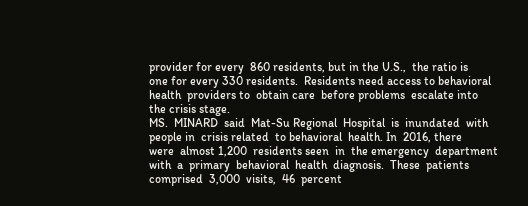provider for every  860 residents, but in the U.S.,  the ratio is
one for every 330 residents.  Residents need access to behavioral
health  providers to  obtain care  before problems  escalate into
the crisis stage.
MS.  MINARD  said  Mat-Su Regional  Hospital  is  inundated  with
people in  crisis related  to behavioral  health. In  2016, there
were  almost 1,200  residents seen  in  the emergency  department
with  a  primary  behavioral  health  diagnosis.  These  patients
comprised  3,000  visits,  46  percent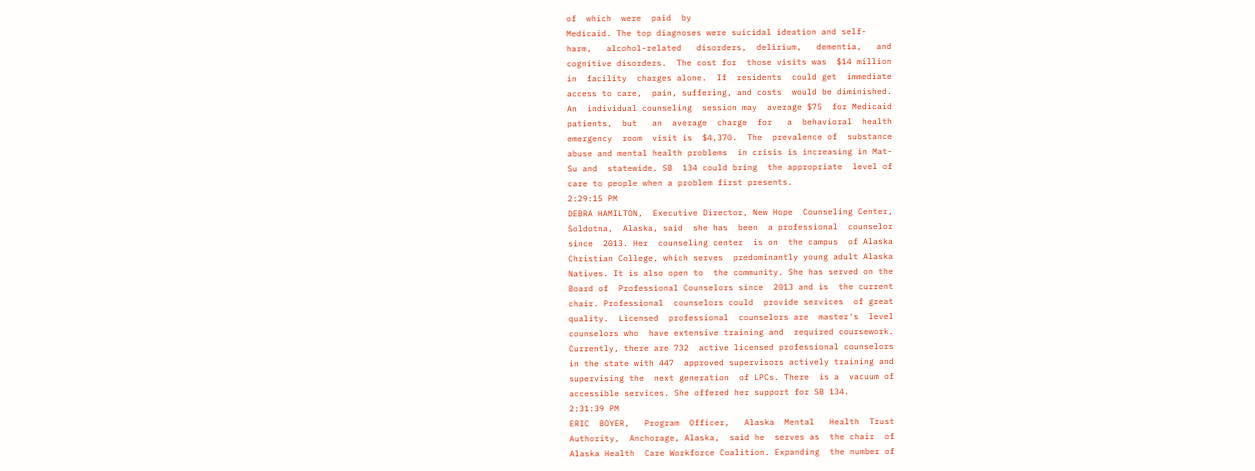of  which  were  paid  by
Medicaid. The top diagnoses were suicidal ideation and self-
harm,   alcohol-related   disorders,  delirium,   dementia,   and
cognitive disorders.  The cost for  those visits was  $14 million
in  facility  charges alone.  If  residents  could get  immediate
access to care,  pain, suffering, and costs  would be diminished.
An  individual counseling  session may  average $75  for Medicaid
patients,  but   an  average  charge  for   a  behavioral  health
emergency  room  visit is  $4,370.  The  prevalence of  substance
abuse and mental health problems  in crisis is increasing in Mat-
Su and  statewide. SB  134 could bring  the appropriate  level of
care to people when a problem first presents.
2:29:15 PM
DEBRA HAMILTON,  Executive Director, New Hope  Counseling Center,
Soldotna,  Alaska, said  she has  been  a professional  counselor
since  2013. Her  counseling center  is on  the campus  of Alaska
Christian College, which serves  predominantly young adult Alaska
Natives. It is also open to  the community. She has served on the
Board of  Professional Counselors since  2013 and is  the current
chair. Professional  counselors could  provide services  of great
quality.  Licensed  professional  counselors are  master's  level
counselors who  have extensive training and  required coursework.
Currently, there are 732  active licensed professional counselors
in the state with 447  approved supervisors actively training and
supervising the  next generation  of LPCs. There  is a  vacuum of
accessible services. She offered her support for SB 134.
2:31:39 PM
ERIC  BOYER,   Program  Officer,   Alaska  Mental   Health  Trust
Authority,  Anchorage, Alaska,  said he  serves as  the chair  of
Alaska Health  Care Workforce Coalition. Expanding  the number of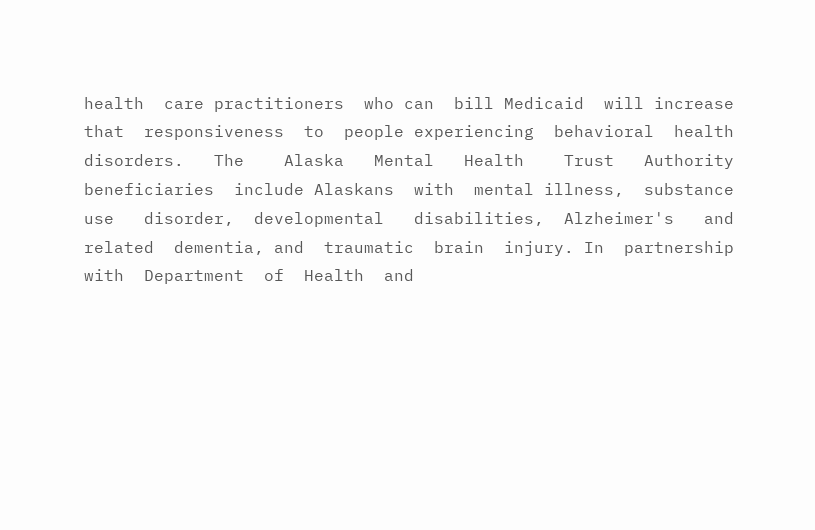health  care practitioners  who can  bill Medicaid  will increase
that  responsiveness  to  people experiencing  behavioral  health
disorders.   The    Alaska   Mental   Health    Trust   Authority
beneficiaries  include Alaskans  with  mental illness,  substance
use   disorder,  developmental   disabilities,  Alzheimer's   and
related  dementia, and  traumatic  brain  injury. In  partnership
with  Department  of  Health  and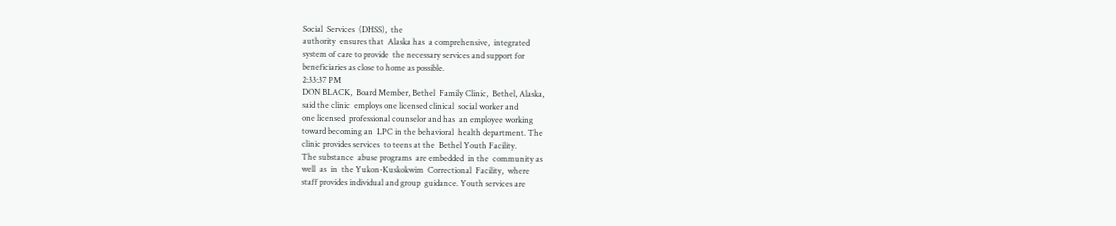Social  Services  (DHSS),  the
authority  ensures that  Alaska has  a comprehensive,  integrated
system of care to provide  the necessary services and support for
beneficiaries as close to home as possible.
2:33:37 PM
DON BLACK,  Board Member, Bethel  Family Clinic,  Bethel, Alaska,
said the clinic  employs one licensed clinical  social worker and
one licensed  professional counselor and has  an employee working
toward becoming an  LPC in the behavioral  health department. The
clinic provides services  to teens at the  Bethel Youth Facility.
The substance  abuse programs  are embedded  in the  community as
well  as  in  the Yukon-Kuskokwim  Correctional  Facility,  where
staff provides individual and group  guidance. Youth services are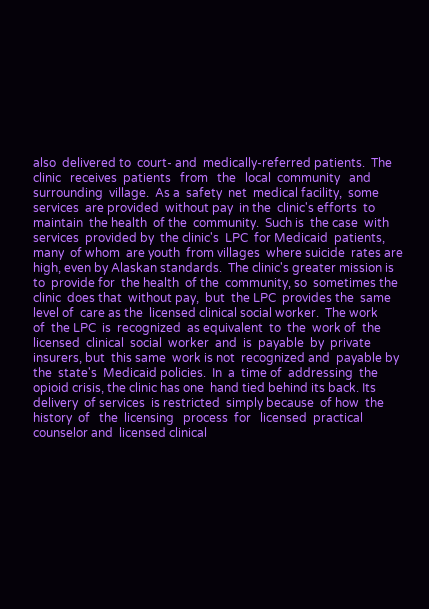also  delivered to  court- and  medically-referred patients.  The
clinic   receives  patients   from   the   local  community   and
surrounding  village.  As a  safety  net  medical facility,  some
services  are provided  without pay  in the  clinic's efforts  to
maintain  the health  of the  community.  Such is  the case  with
services  provided by  the clinic's  LPC  for Medicaid  patients,
many  of whom  are youth  from villages  where suicide  rates are
high, even by Alaskan standards.  The clinic's greater mission is
to  provide for  the health  of the  community, so  sometimes the
clinic  does that  without pay,  but  the LPC  provides the  same
level of  care as the  licensed clinical social worker.  The work
of  the LPC  is  recognized  as equivalent  to  the  work of  the
licensed  clinical  social  worker  and  is  payable  by  private
insurers, but  this same  work is not  recognized and  payable by
the  state's  Medicaid policies.  In  a  time of  addressing  the
opioid crisis, the clinic has one  hand tied behind its back. Its
delivery  of services  is restricted  simply because  of how  the
history  of   the  licensing   process  for   licensed  practical
counselor and  licensed clinical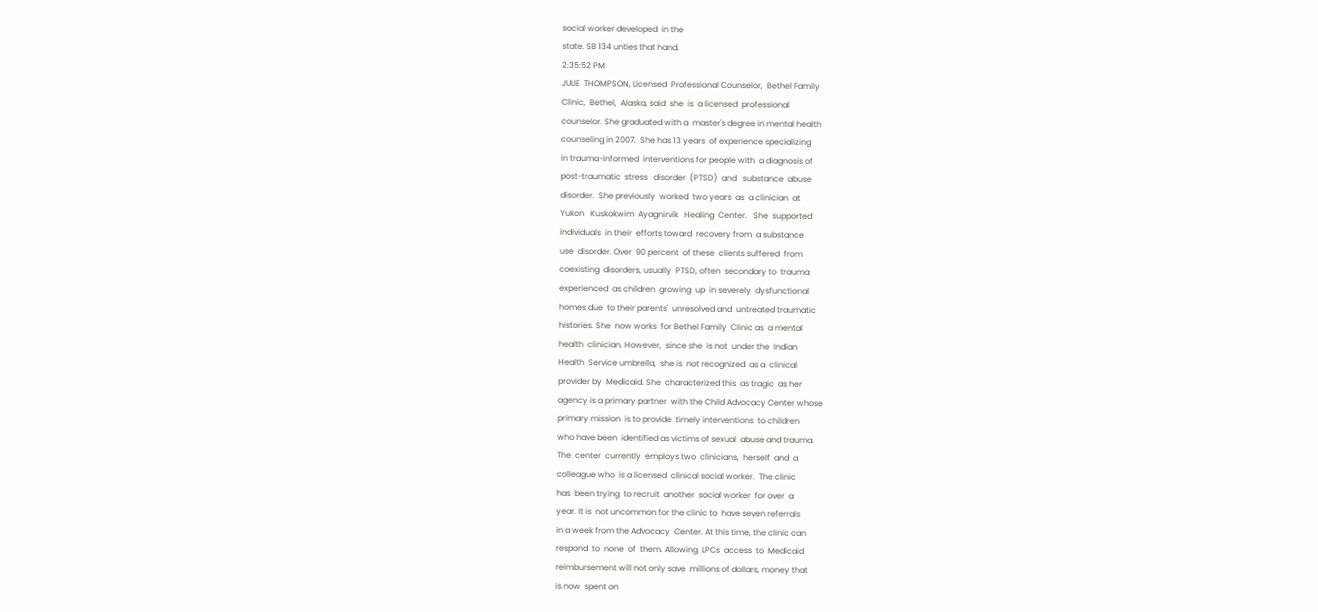social worker developed  in the
state. SB 134 unties that hand.
2:35:52 PM
JULIE  THOMPSON, Licensed  Professional Counselor,  Bethel Family
Clinic,  Bethel,  Alaska, said  she  is  a licensed  professional
counselor. She graduated with a  master's degree in mental health
counseling in 2007.  She has 13 years  of experience specializing
in trauma-informed  interventions for people with  a diagnosis of
post-traumatic  stress   disorder  (PTSD)  and   substance  abuse
disorder.  She previously  worked  two years  as  a clinician  at
Yukon   Kuskokwim  Ayagnirvik   Healing  Center.   She  supported
individuals  in their  efforts toward  recovery from  a substance
use  disorder. Over  90 percent  of these  clients suffered  from
coexisting  disorders, usually  PTSD, often  secondary to  trauma
experienced  as children  growing  up  in severely  dysfunctional
homes due  to their parents'  unresolved and  untreated traumatic
histories. She  now works  for Bethel Family  Clinic as  a mental
health  clinician. However,  since she  is not  under the  Indian
Health  Service umbrella,  she is  not recognized  as a  clinical
provider by  Medicaid. She  characterized this  as tragic  as her
agency is a primary partner  with the Child Advocacy Center whose
primary mission  is to provide  timely interventions  to children
who have been  identified as victims of sexual  abuse and trauma.
The  center  currently  employs two  clinicians,  herself  and  a
colleague who  is a licensed  clinical social worker.  The clinic
has  been trying  to recruit  another  social worker  for over  a
year. It is  not uncommon for the clinic to  have seven referrals
in a week from the Advocacy  Center. At this time, the clinic can
respond  to  none  of  them. Allowing  LPCs  access  to  Medicaid
reimbursement will not only save  millions of dollars, money that
is now  spent on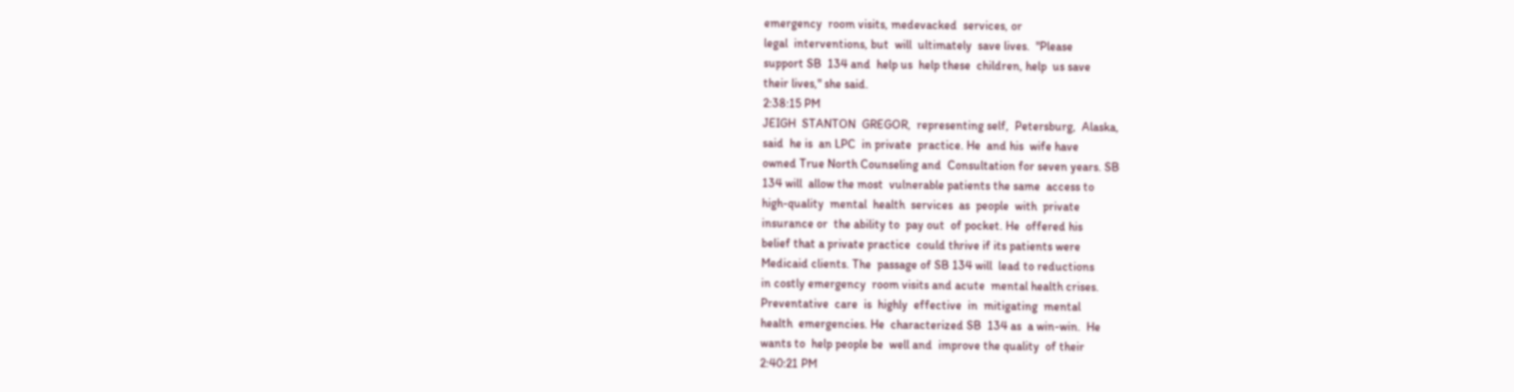emergency  room visits, medevacked  services, or
legal  interventions, but  will  ultimately  save lives.  "Please
support SB  134 and  help us  help these  children, help  us save
their lives," she said.
2:38:15 PM
JEIGH  STANTON  GREGOR,  representing self,  Petersburg,  Alaska,
said  he is  an LPC  in private  practice. He  and his  wife have
owned True North Counseling and  Consultation for seven years. SB
134 will  allow the most  vulnerable patients the same  access to
high-quality  mental  health  services  as  people  with  private
insurance or  the ability to  pay out  of pocket. He  offered his
belief that a private practice  could thrive if its patients were
Medicaid clients. The  passage of SB 134 will  lead to reductions
in costly emergency  room visits and acute  mental health crises.
Preventative  care  is  highly  effective  in  mitigating  mental
health  emergencies. He  characterized SB  134 as  a win-win.  He
wants to  help people be  well and  improve the quality  of their
2:40:21 PM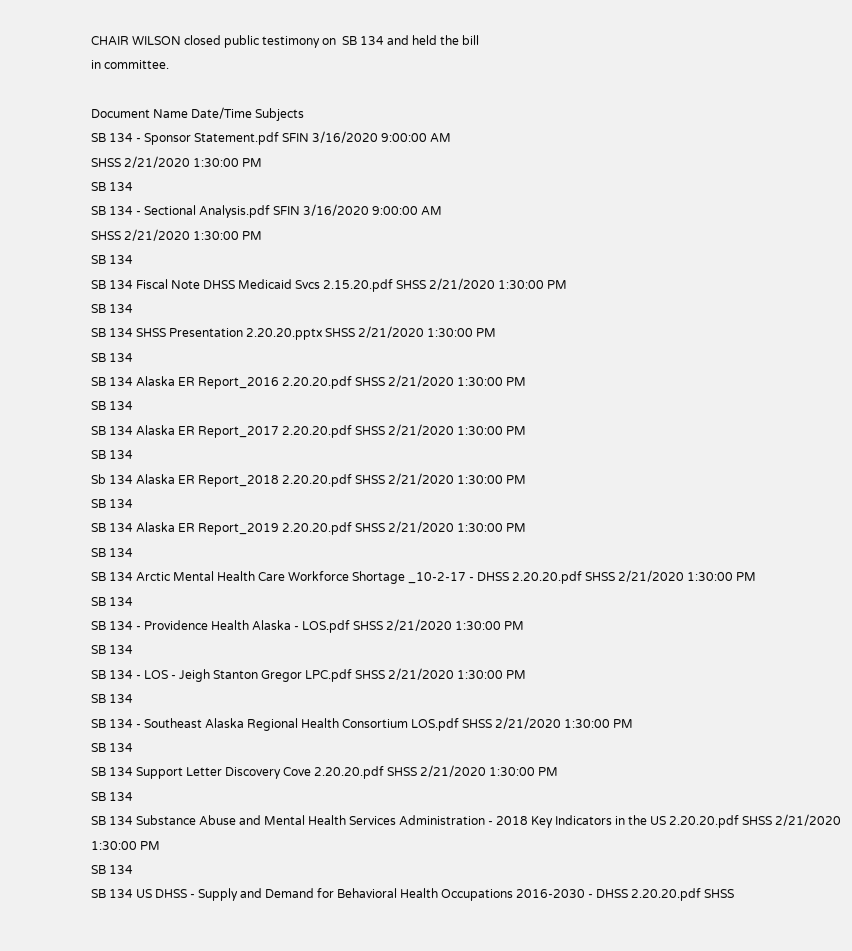CHAIR WILSON closed public testimony on  SB 134 and held the bill
in committee.

Document Name Date/Time Subjects
SB 134 - Sponsor Statement.pdf SFIN 3/16/2020 9:00:00 AM
SHSS 2/21/2020 1:30:00 PM
SB 134
SB 134 - Sectional Analysis.pdf SFIN 3/16/2020 9:00:00 AM
SHSS 2/21/2020 1:30:00 PM
SB 134
SB 134 Fiscal Note DHSS Medicaid Svcs 2.15.20.pdf SHSS 2/21/2020 1:30:00 PM
SB 134
SB 134 SHSS Presentation 2.20.20.pptx SHSS 2/21/2020 1:30:00 PM
SB 134
SB 134 Alaska ER Report_2016 2.20.20.pdf SHSS 2/21/2020 1:30:00 PM
SB 134
SB 134 Alaska ER Report_2017 2.20.20.pdf SHSS 2/21/2020 1:30:00 PM
SB 134
Sb 134 Alaska ER Report_2018 2.20.20.pdf SHSS 2/21/2020 1:30:00 PM
SB 134
SB 134 Alaska ER Report_2019 2.20.20.pdf SHSS 2/21/2020 1:30:00 PM
SB 134
SB 134 Arctic Mental Health Care Workforce Shortage _10-2-17 - DHSS 2.20.20.pdf SHSS 2/21/2020 1:30:00 PM
SB 134
SB 134 - Providence Health Alaska - LOS.pdf SHSS 2/21/2020 1:30:00 PM
SB 134
SB 134 - LOS - Jeigh Stanton Gregor LPC.pdf SHSS 2/21/2020 1:30:00 PM
SB 134
SB 134 - Southeast Alaska Regional Health Consortium LOS.pdf SHSS 2/21/2020 1:30:00 PM
SB 134
SB 134 Support Letter Discovery Cove 2.20.20.pdf SHSS 2/21/2020 1:30:00 PM
SB 134
SB 134 Substance Abuse and Mental Health Services Administration - 2018 Key Indicators in the US 2.20.20.pdf SHSS 2/21/2020 1:30:00 PM
SB 134
SB 134 US DHSS - Supply and Demand for Behavioral Health Occupations 2016-2030 - DHSS 2.20.20.pdf SHSS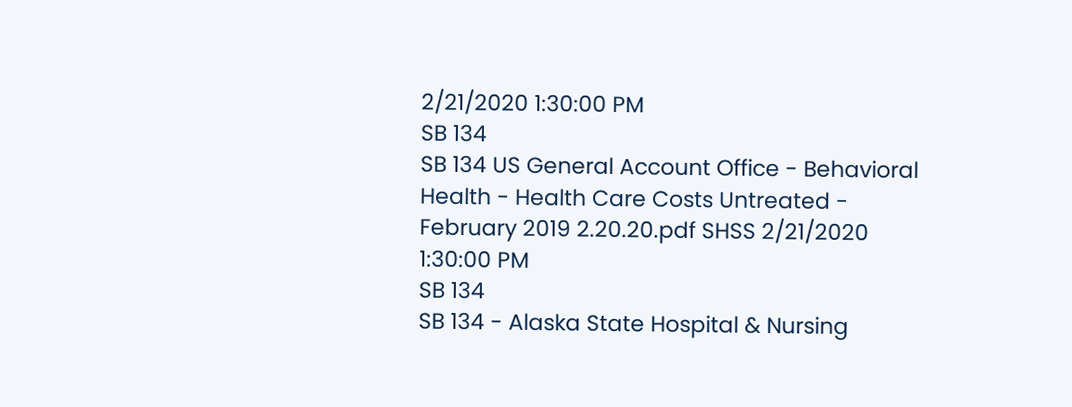2/21/2020 1:30:00 PM
SB 134
SB 134 US General Account Office - Behavioral Health - Health Care Costs Untreated - February 2019 2.20.20.pdf SHSS 2/21/2020 1:30:00 PM
SB 134
SB 134 - Alaska State Hospital & Nursing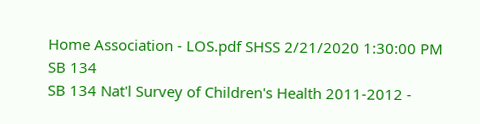Home Association - LOS.pdf SHSS 2/21/2020 1:30:00 PM
SB 134
SB 134 Nat'l Survey of Children's Health 2011-2012 -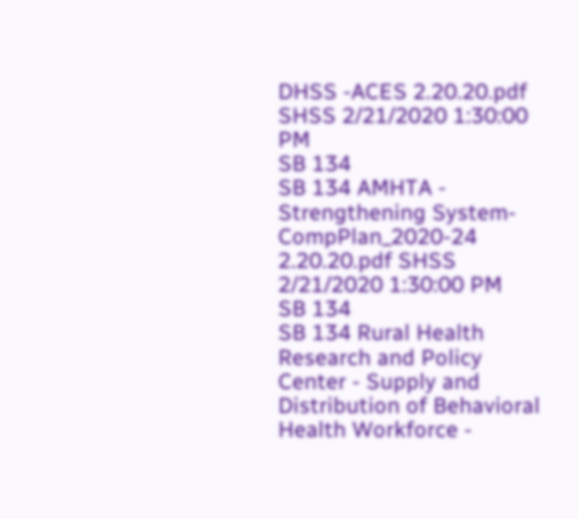DHSS -ACES 2.20.20.pdf SHSS 2/21/2020 1:30:00 PM
SB 134
SB 134 AMHTA - Strengthening System-CompPlan_2020-24 2.20.20.pdf SHSS 2/21/2020 1:30:00 PM
SB 134
SB 134 Rural Health Research and Policy Center - Supply and Distribution of Behavioral Health Workforce -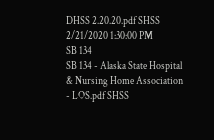DHSS 2.20.20.pdf SHSS 2/21/2020 1:30:00 PM
SB 134
SB 134 - Alaska State Hospital & Nursing Home Association - LOS.pdf SHSS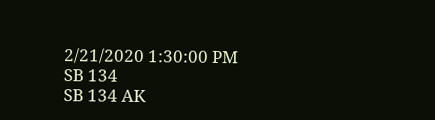2/21/2020 1:30:00 PM
SB 134
SB 134 AK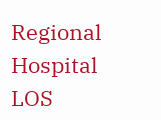Regional Hospital LOS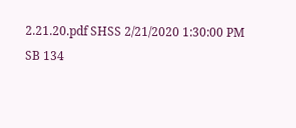2.21.20.pdf SHSS 2/21/2020 1:30:00 PM
SB 134